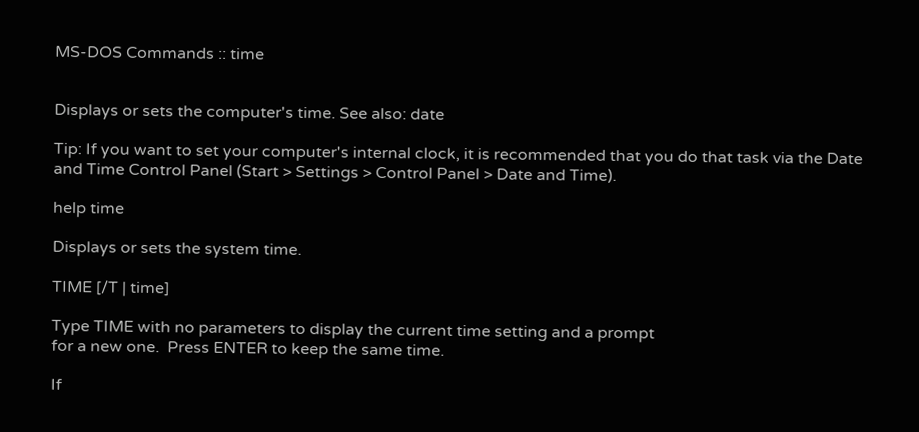MS-DOS Commands :: time


Displays or sets the computer's time. See also: date

Tip: If you want to set your computer's internal clock, it is recommended that you do that task via the Date and Time Control Panel (Start > Settings > Control Panel > Date and Time).

help time

Displays or sets the system time.

TIME [/T | time]

Type TIME with no parameters to display the current time setting and a prompt
for a new one.  Press ENTER to keep the same time.

If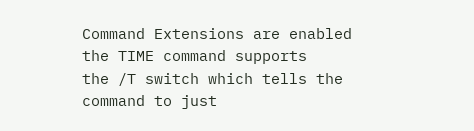Command Extensions are enabled the TIME command supports
the /T switch which tells the command to just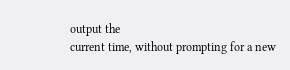output the
current time, without prompting for a new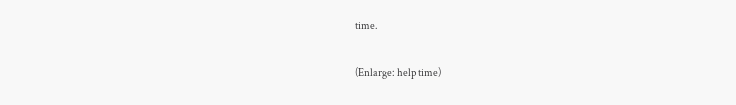time.

(Enlarge: help time)